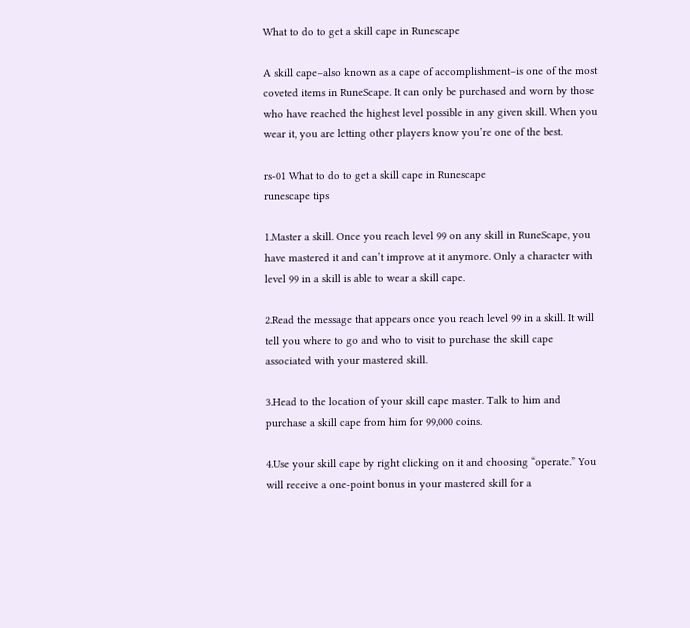What to do to get a skill cape in Runescape

A skill cape–also known as a cape of accomplishment–is one of the most coveted items in RuneScape. It can only be purchased and worn by those who have reached the highest level possible in any given skill. When you wear it, you are letting other players know you’re one of the best.

rs-01 What to do to get a skill cape in Runescape
runescape tips

1.Master a skill. Once you reach level 99 on any skill in RuneScape, you have mastered it and can’t improve at it anymore. Only a character with level 99 in a skill is able to wear a skill cape.

2.Read the message that appears once you reach level 99 in a skill. It will tell you where to go and who to visit to purchase the skill cape associated with your mastered skill.

3.Head to the location of your skill cape master. Talk to him and purchase a skill cape from him for 99,000 coins.

4.Use your skill cape by right clicking on it and choosing “operate.” You will receive a one-point bonus in your mastered skill for a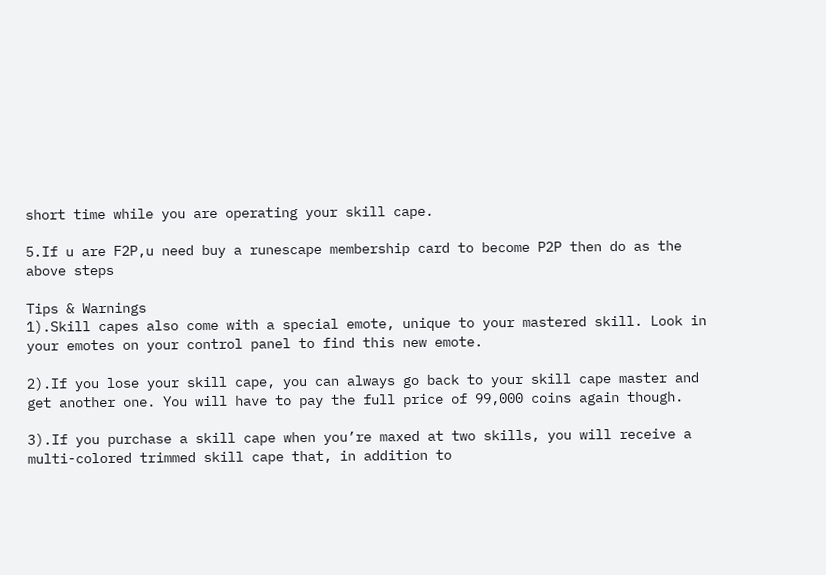short time while you are operating your skill cape.

5.If u are F2P,u need buy a runescape membership card to become P2P then do as the above steps

Tips & Warnings
1).Skill capes also come with a special emote, unique to your mastered skill. Look in your emotes on your control panel to find this new emote.

2).If you lose your skill cape, you can always go back to your skill cape master and get another one. You will have to pay the full price of 99,000 coins again though.

3).If you purchase a skill cape when you’re maxed at two skills, you will receive a multi-colored trimmed skill cape that, in addition to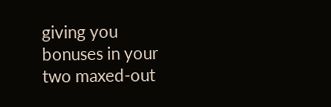giving you bonuses in your two maxed-out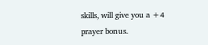skills, will give you a +4 prayer bonus.